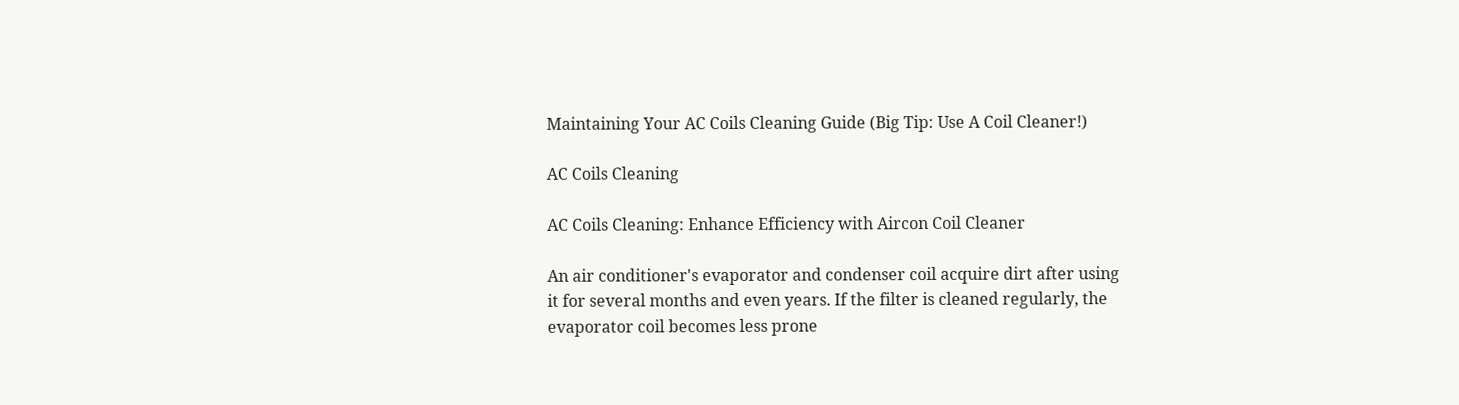Maintaining Your AC Coils Cleaning Guide (Big Tip: Use A Coil Cleaner!)

AC Coils Cleaning

AC Coils Cleaning: Enhance Efficiency with Aircon Coil Cleaner

An air conditioner's evaporator and condenser coil acquire dirt after using it for several months and even years. If the filter is cleaned regularly, the evaporator coil becomes less prone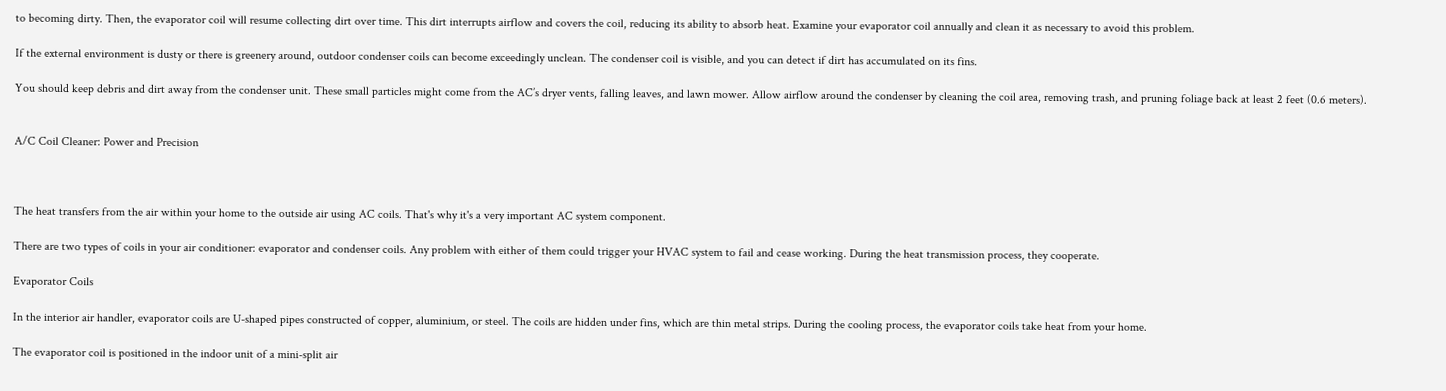to becoming dirty. Then, the evaporator coil will resume collecting dirt over time. This dirt interrupts airflow and covers the coil, reducing its ability to absorb heat. Examine your evaporator coil annually and clean it as necessary to avoid this problem.

If the external environment is dusty or there is greenery around, outdoor condenser coils can become exceedingly unclean. The condenser coil is visible, and you can detect if dirt has accumulated on its fins.

You should keep debris and dirt away from the condenser unit. These small particles might come from the AC’s dryer vents, falling leaves, and lawn mower. Allow airflow around the condenser by cleaning the coil area, removing trash, and pruning foliage back at least 2 feet (0.6 meters).


A/C Coil Cleaner: Power and Precision



The heat transfers from the air within your home to the outside air using AC coils. That's why it's a very important AC system component.

There are two types of coils in your air conditioner: evaporator and condenser coils. Any problem with either of them could trigger your HVAC system to fail and cease working. During the heat transmission process, they cooperate.

Evaporator Coils

In the interior air handler, evaporator coils are U-shaped pipes constructed of copper, aluminium, or steel. The coils are hidden under fins, which are thin metal strips. During the cooling process, the evaporator coils take heat from your home.

The evaporator coil is positioned in the indoor unit of a mini-split air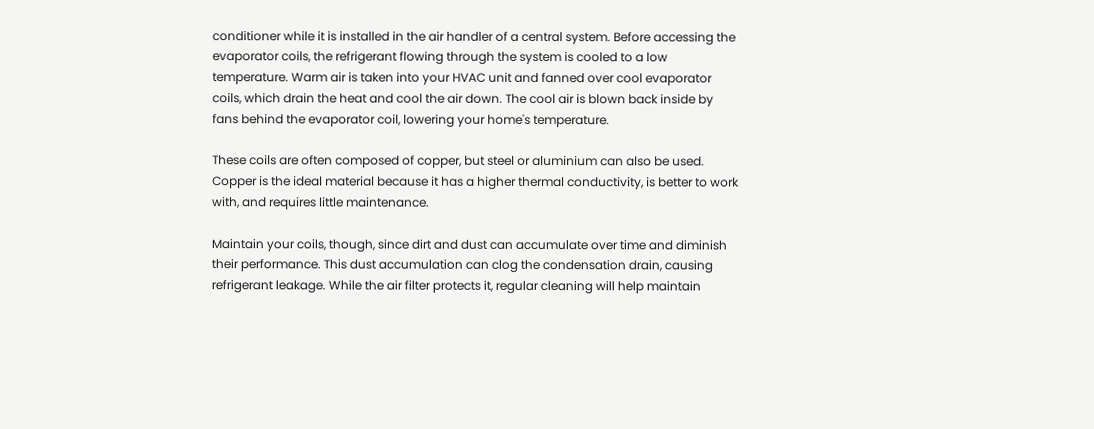conditioner while it is installed in the air handler of a central system. Before accessing the evaporator coils, the refrigerant flowing through the system is cooled to a low temperature. Warm air is taken into your HVAC unit and fanned over cool evaporator coils, which drain the heat and cool the air down. The cool air is blown back inside by fans behind the evaporator coil, lowering your home's temperature.

These coils are often composed of copper, but steel or aluminium can also be used. Copper is the ideal material because it has a higher thermal conductivity, is better to work with, and requires little maintenance.

Maintain your coils, though, since dirt and dust can accumulate over time and diminish their performance. This dust accumulation can clog the condensation drain, causing refrigerant leakage. While the air filter protects it, regular cleaning will help maintain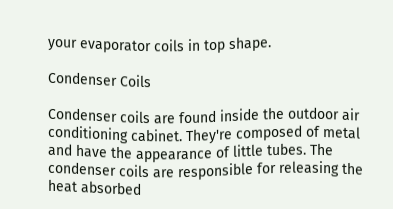your evaporator coils in top shape.

Condenser Coils

Condenser coils are found inside the outdoor air conditioning cabinet. They're composed of metal and have the appearance of little tubes. The condenser coils are responsible for releasing the heat absorbed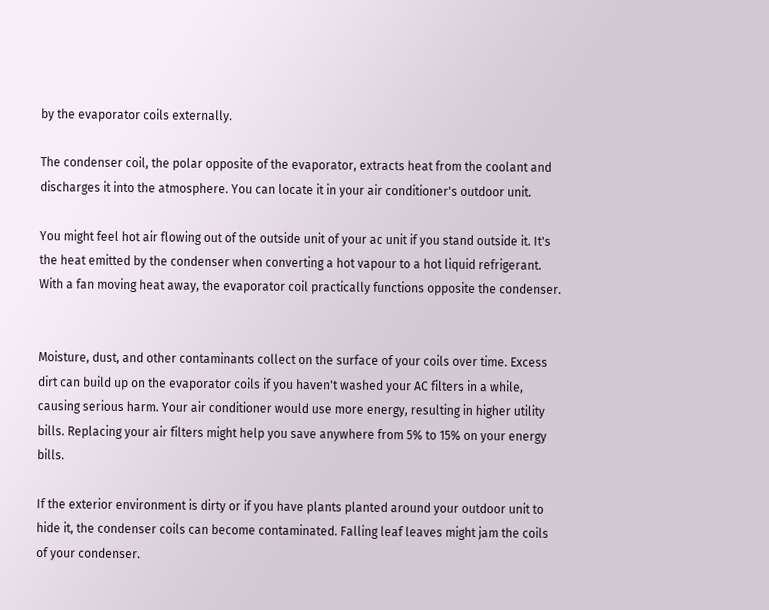by the evaporator coils externally.

The condenser coil, the polar opposite of the evaporator, extracts heat from the coolant and discharges it into the atmosphere. You can locate it in your air conditioner's outdoor unit.

You might feel hot air flowing out of the outside unit of your ac unit if you stand outside it. It's the heat emitted by the condenser when converting a hot vapour to a hot liquid refrigerant. With a fan moving heat away, the evaporator coil practically functions opposite the condenser.


Moisture, dust, and other contaminants collect on the surface of your coils over time. Excess dirt can build up on the evaporator coils if you haven't washed your AC filters in a while, causing serious harm. Your air conditioner would use more energy, resulting in higher utility bills. Replacing your air filters might help you save anywhere from 5% to 15% on your energy bills.

If the exterior environment is dirty or if you have plants planted around your outdoor unit to hide it, the condenser coils can become contaminated. Falling leaf leaves might jam the coils of your condenser.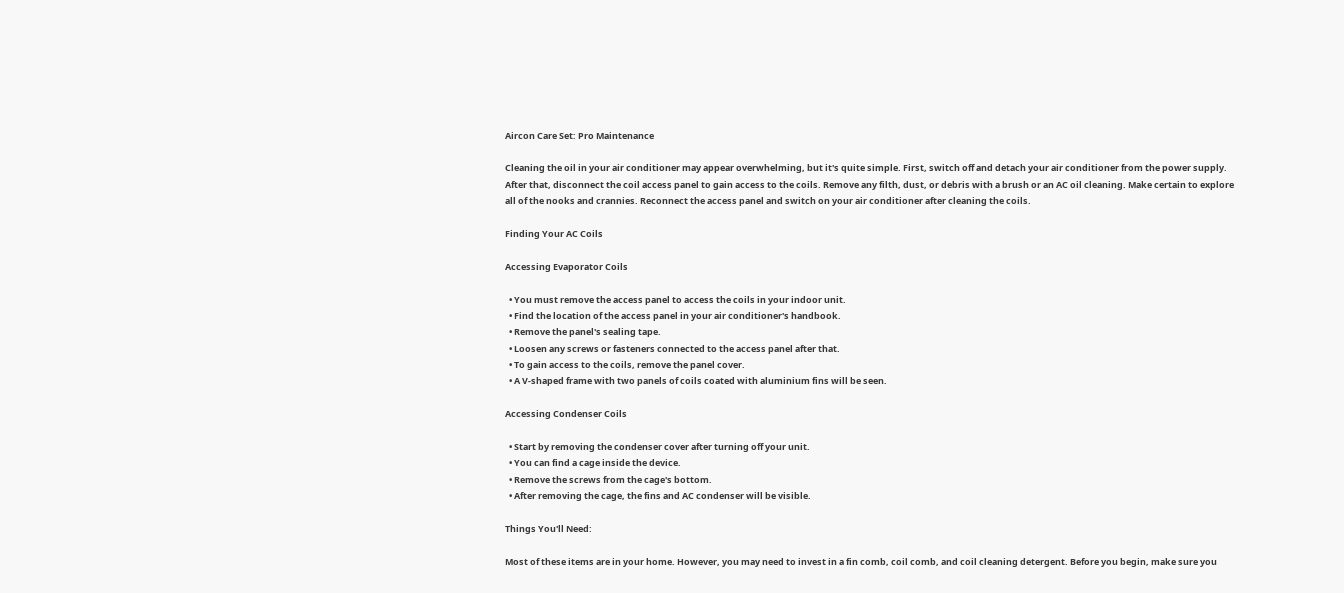Aircon Care Set: Pro Maintenance

Cleaning the oil in your air conditioner may appear overwhelming, but it's quite simple. First, switch off and detach your air conditioner from the power supply. After that, disconnect the coil access panel to gain access to the coils. Remove any filth, dust, or debris with a brush or an AC oil cleaning. Make certain to explore all of the nooks and crannies. Reconnect the access panel and switch on your air conditioner after cleaning the coils.

Finding Your AC Coils

Accessing Evaporator Coils

  • You must remove the access panel to access the coils in your indoor unit.
  • Find the location of the access panel in your air conditioner's handbook.
  • Remove the panel's sealing tape.
  • Loosen any screws or fasteners connected to the access panel after that.
  • To gain access to the coils, remove the panel cover.
  • A V-shaped frame with two panels of coils coated with aluminium fins will be seen.

Accessing Condenser Coils

  • Start by removing the condenser cover after turning off your unit.
  • You can find a cage inside the device.
  • Remove the screws from the cage's bottom.
  • After removing the cage, the fins and AC condenser will be visible.

Things You'll Need:

Most of these items are in your home. However, you may need to invest in a fin comb, coil comb, and coil cleaning detergent. Before you begin, make sure you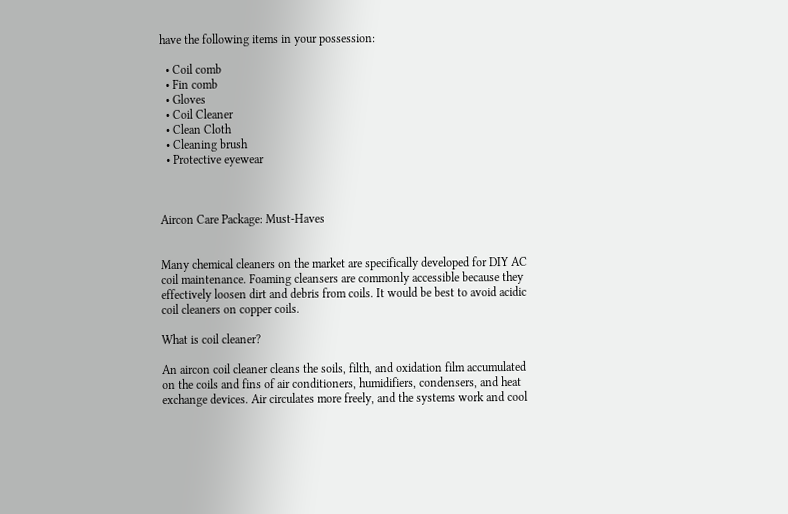have the following items in your possession:

  • Coil comb
  • Fin comb
  • Gloves
  • Coil Cleaner
  • Clean Cloth
  • Cleaning brush
  • Protective eyewear



Aircon Care Package: Must-Haves


Many chemical cleaners on the market are specifically developed for DIY AC coil maintenance. Foaming cleansers are commonly accessible because they effectively loosen dirt and debris from coils. It would be best to avoid acidic coil cleaners on copper coils.

What is coil cleaner?

An aircon coil cleaner cleans the soils, filth, and oxidation film accumulated on the coils and fins of air conditioners, humidifiers, condensers, and heat exchange devices. Air circulates more freely, and the systems work and cool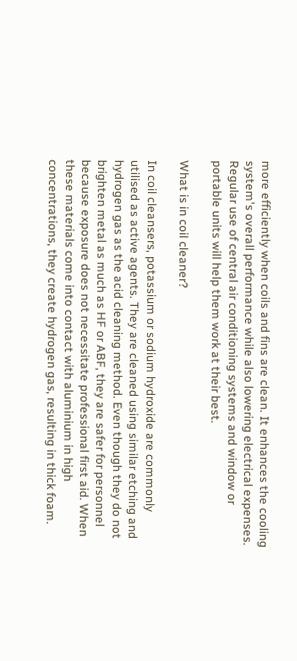more efficiently when coils and fins are clean. It enhances the cooling system's overall performance while also lowering electrical expenses. Regular use of central air conditioning systems and window or portable units will help them work at their best.

What is in coil cleaner?

In coil cleansers, potassium or sodium hydroxide are commonly utilised as active agents. They are cleaned using similar etching and hydrogen gas as the acid cleaning method. Even though they do not brighten metal as much as HF or ABF, they are safer for personnel because exposure does not necessitate professional first aid. When these materials come into contact with aluminium in high concentrations, they create hydrogen gas, resulting in thick foam.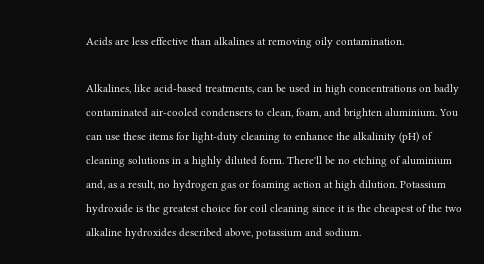Acids are less effective than alkalines at removing oily contamination.

Alkalines, like acid-based treatments, can be used in high concentrations on badly contaminated air-cooled condensers to clean, foam, and brighten aluminium. You can use these items for light-duty cleaning to enhance the alkalinity (pH) of cleaning solutions in a highly diluted form. There'll be no etching of aluminium and, as a result, no hydrogen gas or foaming action at high dilution. Potassium hydroxide is the greatest choice for coil cleaning since it is the cheapest of the two alkaline hydroxides described above, potassium and sodium.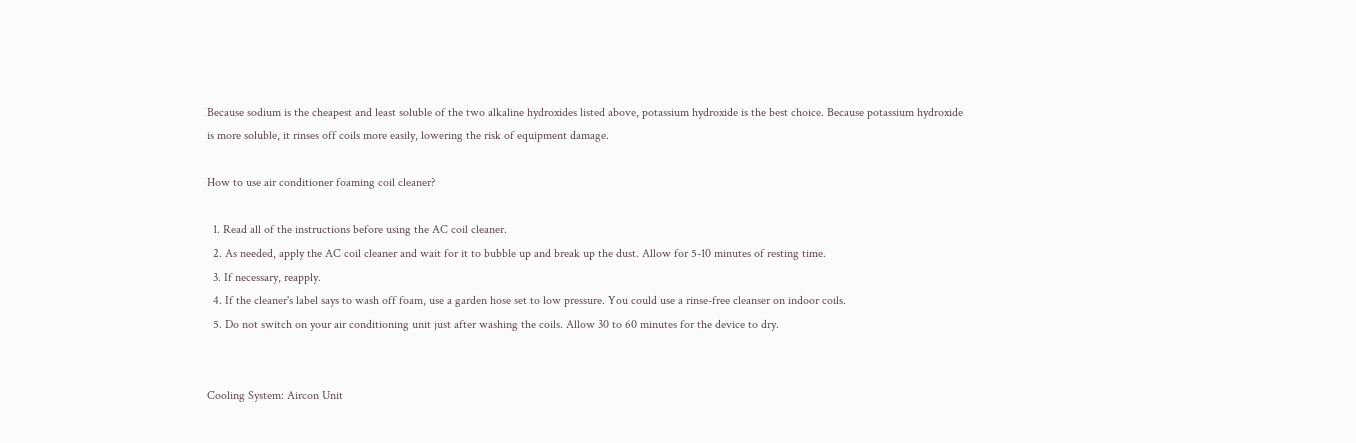Because sodium is the cheapest and least soluble of the two alkaline hydroxides listed above, potassium hydroxide is the best choice. Because potassium hydroxide is more soluble, it rinses off coils more easily, lowering the risk of equipment damage.

How to use air conditioner foaming coil cleaner?

  1. Read all of the instructions before using the AC coil cleaner.
  2. As needed, apply the AC coil cleaner and wait for it to bubble up and break up the dust. Allow for 5-10 minutes of resting time.
  3. If necessary, reapply.
  4. If the cleaner's label says to wash off foam, use a garden hose set to low pressure. You could use a rinse-free cleanser on indoor coils.
  5. Do not switch on your air conditioning unit just after washing the coils. Allow 30 to 60 minutes for the device to dry.


Cooling System: Aircon Unit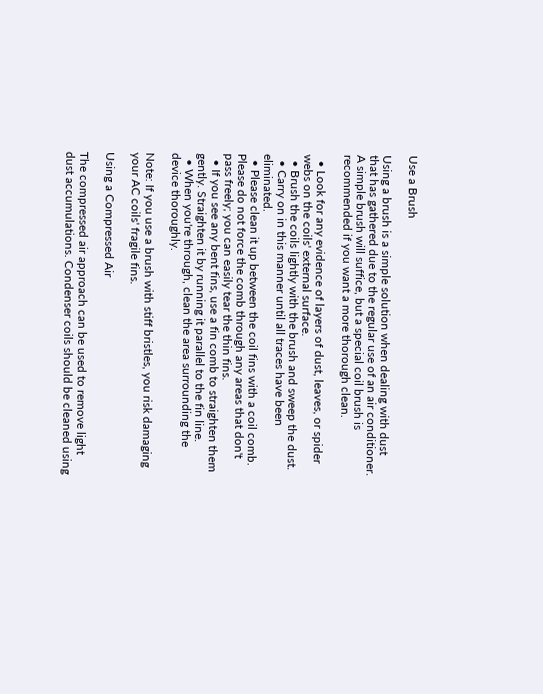Use a Brush

Using a brush is a simple solution when dealing with dust that has gathered due to the regular use of an air conditioner. A simple brush will suffice, but a special coil brush is recommended if you want a more thorough clean.

  • Look for any evidence of layers of dust, leaves, or spider webs on the coils' external surface.
  • Brush the coils lightly with the brush and sweep the dust.
  • Carry on in this manner until all traces have been eliminated.
  • Please clean it up between the coil fins with a coil comb. Please do not force the comb through any areas that don't pass freely; you can easily tear the thin fins.
  • If you see any bent fins, use a fin comb to straighten them gently. Straighten it by running it parallel to the fin line.
  • When you're through, clean the area surrounding the device thoroughly.

Note: If you use a brush with stiff bristles, you risk damaging your AC coils' fragile fins.

Using a Compressed Air

The compressed air approach can be used to remove light dust accumulations. Condenser coils should be cleaned using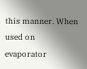this manner. When used on evaporator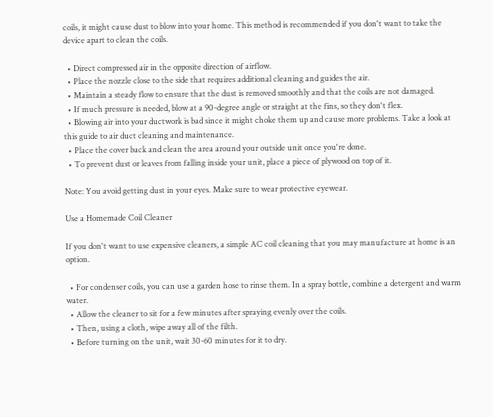coils, it might cause dust to blow into your home. This method is recommended if you don't want to take the device apart to clean the coils.

  • Direct compressed air in the opposite direction of airflow.
  • Place the nozzle close to the side that requires additional cleaning and guides the air.
  • Maintain a steady flow to ensure that the dust is removed smoothly and that the coils are not damaged.
  • If much pressure is needed, blow at a 90-degree angle or straight at the fins, so they don't flex.
  • Blowing air into your ductwork is bad since it might choke them up and cause more problems. Take a look at this guide to air duct cleaning and maintenance.
  • Place the cover back and clean the area around your outside unit once you're done.
  • To prevent dust or leaves from falling inside your unit, place a piece of plywood on top of it.

Note: You avoid getting dust in your eyes. Make sure to wear protective eyewear.

Use a Homemade Coil Cleaner

If you don't want to use expensive cleaners, a simple AC coil cleaning that you may manufacture at home is an option.

  • For condenser coils, you can use a garden hose to rinse them. In a spray bottle, combine a detergent and warm water.
  • Allow the cleaner to sit for a few minutes after spraying evenly over the coils.
  • Then, using a cloth, wipe away all of the filth.
  • Before turning on the unit, wait 30-60 minutes for it to dry.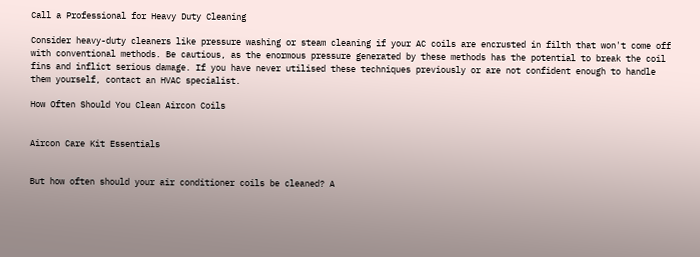Call a Professional for Heavy Duty Cleaning

Consider heavy-duty cleaners like pressure washing or steam cleaning if your AC coils are encrusted in filth that won't come off with conventional methods. Be cautious, as the enormous pressure generated by these methods has the potential to break the coil fins and inflict serious damage. If you have never utilised these techniques previously or are not confident enough to handle them yourself, contact an HVAC specialist.

How Often Should You Clean Aircon Coils


Aircon Care Kit Essentials


But how often should your air conditioner coils be cleaned? A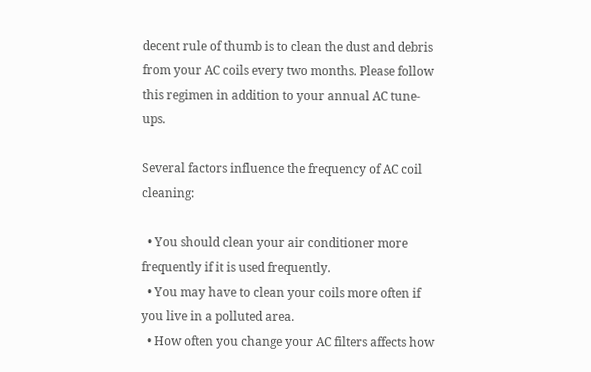decent rule of thumb is to clean the dust and debris from your AC coils every two months. Please follow this regimen in addition to your annual AC tune-ups.

Several factors influence the frequency of AC coil cleaning:

  • You should clean your air conditioner more frequently if it is used frequently.
  • You may have to clean your coils more often if you live in a polluted area.
  • How often you change your AC filters affects how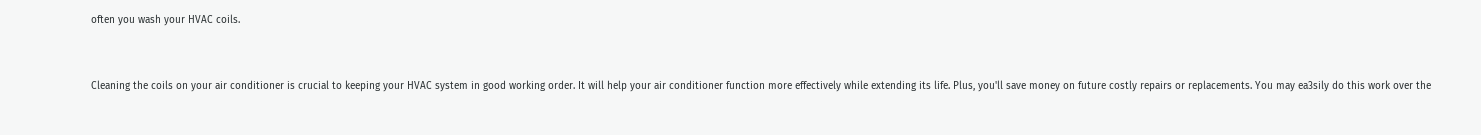often you wash your HVAC coils.


Cleaning the coils on your air conditioner is crucial to keeping your HVAC system in good working order. It will help your air conditioner function more effectively while extending its life. Plus, you'll save money on future costly repairs or replacements. You may ea3sily do this work over the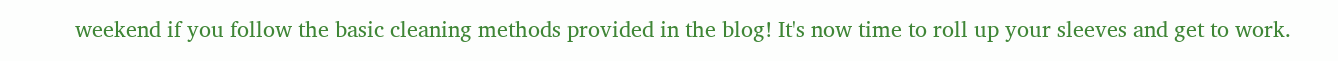weekend if you follow the basic cleaning methods provided in the blog! It's now time to roll up your sleeves and get to work.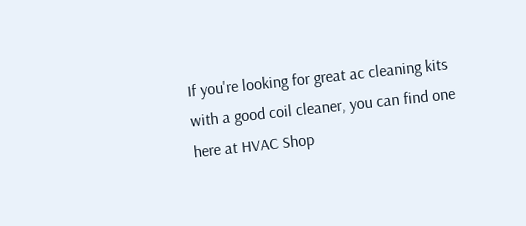If you're looking for great ac cleaning kits with a good coil cleaner, you can find one here at HVAC Shop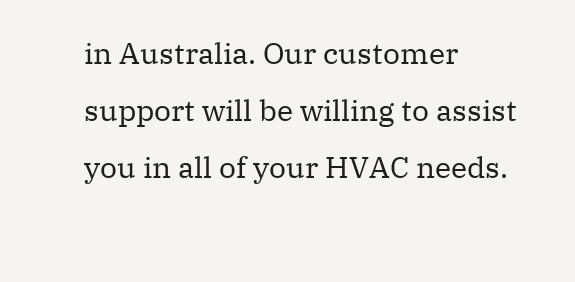in Australia. Our customer support will be willing to assist you in all of your HVAC needs.